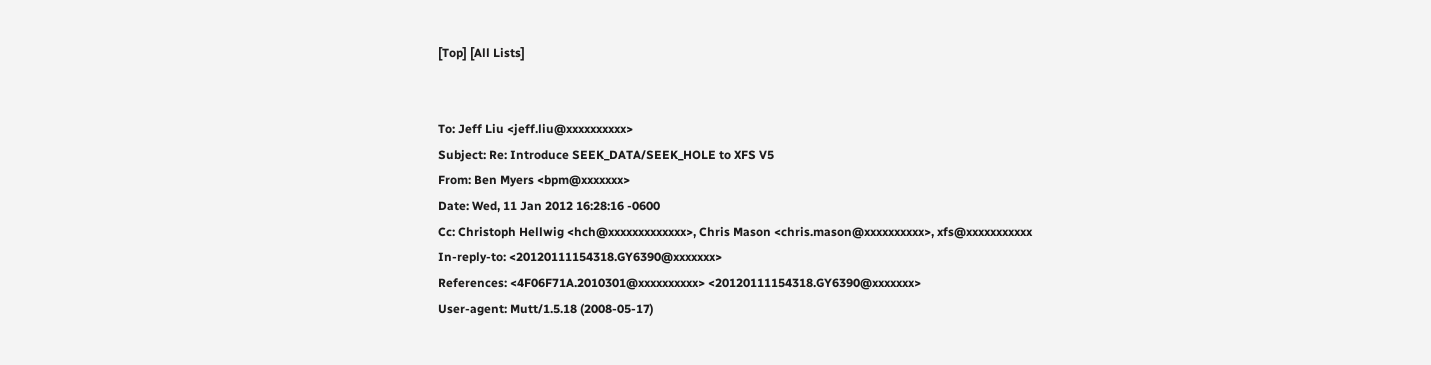[Top] [All Lists]


To: Jeff Liu <jeff.liu@xxxxxxxxxx>
Subject: Re: Introduce SEEK_DATA/SEEK_HOLE to XFS V5
From: Ben Myers <bpm@xxxxxxx>
Date: Wed, 11 Jan 2012 16:28:16 -0600
Cc: Christoph Hellwig <hch@xxxxxxxxxxxxx>, Chris Mason <chris.mason@xxxxxxxxxx>, xfs@xxxxxxxxxxx
In-reply-to: <20120111154318.GY6390@xxxxxxx>
References: <4F06F71A.2010301@xxxxxxxxxx> <20120111154318.GY6390@xxxxxxx>
User-agent: Mutt/1.5.18 (2008-05-17)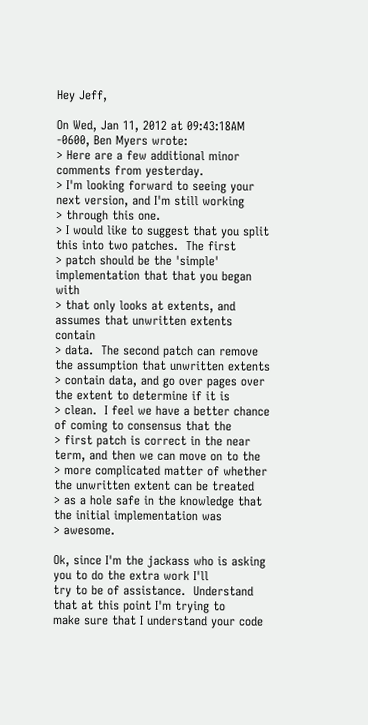Hey Jeff,

On Wed, Jan 11, 2012 at 09:43:18AM -0600, Ben Myers wrote:
> Here are a few additional minor comments from yesterday.
> I'm looking forward to seeing your next version, and I'm still working
> through this one.
> I would like to suggest that you split this into two patches.  The first
> patch should be the 'simple' implementation that that you began with
> that only looks at extents, and assumes that unwritten extents contain
> data.  The second patch can remove the assumption that unwritten extents
> contain data, and go over pages over the extent to determine if it is
> clean.  I feel we have a better chance of coming to consensus that the
> first patch is correct in the near term, and then we can move on to the
> more complicated matter of whether the unwritten extent can be treated
> as a hole safe in the knowledge that the initial implementation was
> awesome.

Ok, since I'm the jackass who is asking you to do the extra work I'll
try to be of assistance.  Understand that at this point I'm trying to
make sure that I understand your code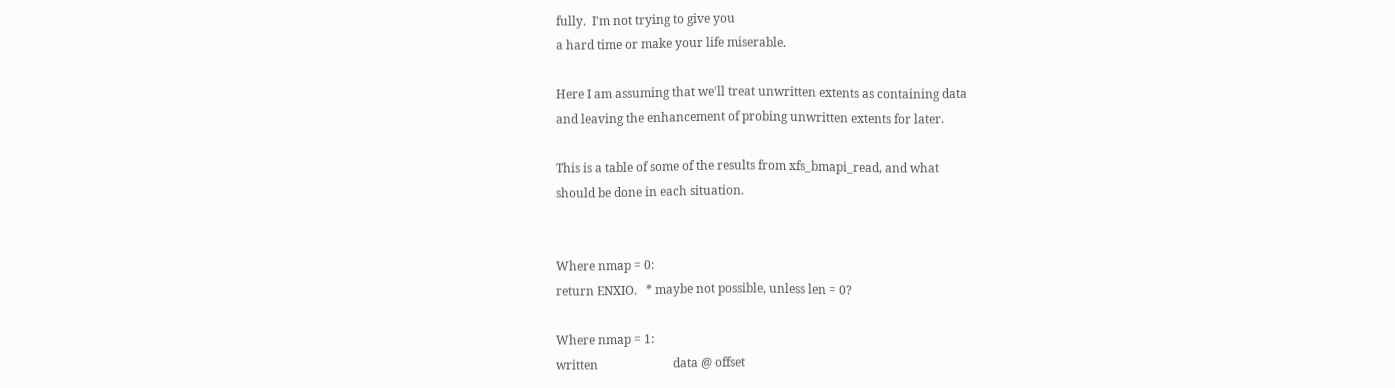fully.  I'm not trying to give you
a hard time or make your life miserable.

Here I am assuming that we'll treat unwritten extents as containing data
and leaving the enhancement of probing unwritten extents for later.

This is a table of some of the results from xfs_bmapi_read, and what
should be done in each situation.


Where nmap = 0:
return ENXIO.   * maybe not possible, unless len = 0?

Where nmap = 1:
written                         data @ offset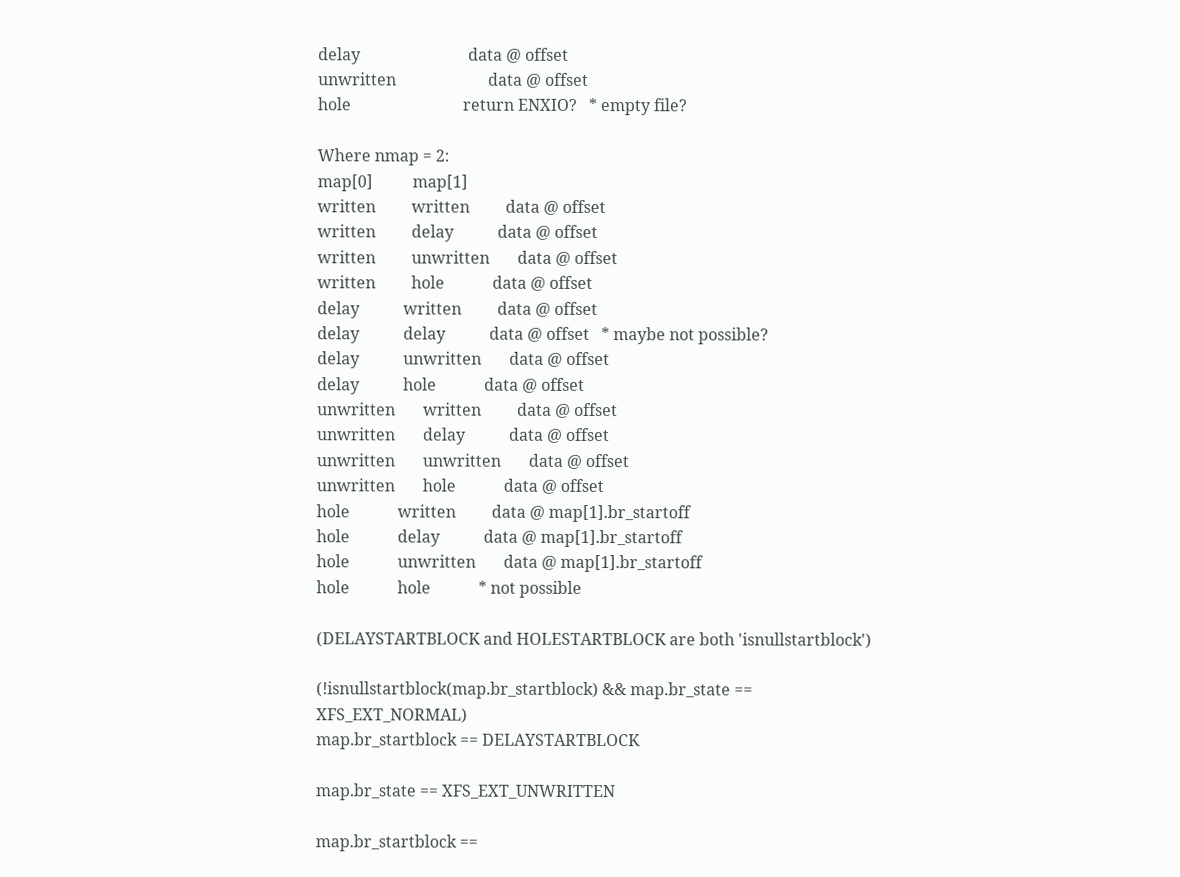delay                           data @ offset
unwritten                       data @ offset
hole                            return ENXIO?   * empty file?

Where nmap = 2:
map[0]          map[1]
written         written         data @ offset
written         delay           data @ offset
written         unwritten       data @ offset
written         hole            data @ offset
delay           written         data @ offset
delay           delay           data @ offset   * maybe not possible?
delay           unwritten       data @ offset
delay           hole            data @ offset
unwritten       written         data @ offset
unwritten       delay           data @ offset
unwritten       unwritten       data @ offset
unwritten       hole            data @ offset
hole            written         data @ map[1].br_startoff
hole            delay           data @ map[1].br_startoff
hole            unwritten       data @ map[1].br_startoff
hole            hole            * not possible

(DELAYSTARTBLOCK and HOLESTARTBLOCK are both 'isnullstartblock')

(!isnullstartblock(map.br_startblock) && map.br_state == XFS_EXT_NORMAL)
map.br_startblock == DELAYSTARTBLOCK

map.br_state == XFS_EXT_UNWRITTEN

map.br_startblock ==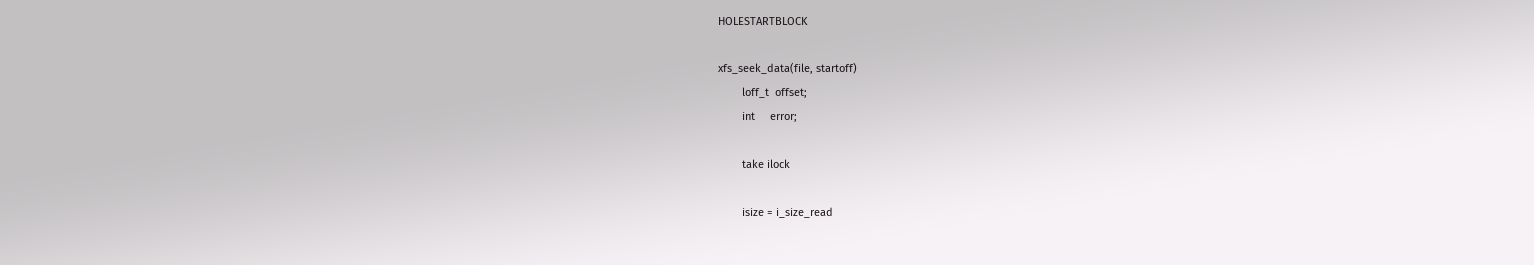HOLESTARTBLOCK

xfs_seek_data(file, startoff)
        loff_t  offset;
        int     error;

        take ilock

        isize = i_size_read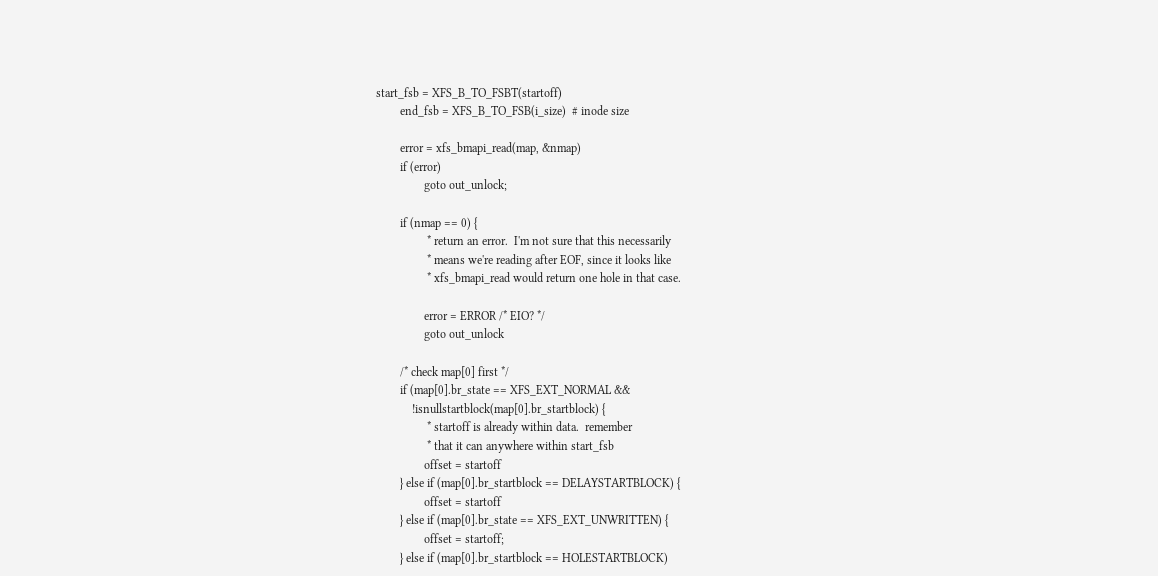start_fsb = XFS_B_TO_FSBT(startoff)
        end_fsb = XFS_B_TO_FSB(i_size)  # inode size

        error = xfs_bmapi_read(map, &nmap)
        if (error)
                goto out_unlock;

        if (nmap == 0) {
                 * return an error.  I'm not sure that this necessarily
                 * means we're reading after EOF, since it looks like
                 * xfs_bmapi_read would return one hole in that case.

                error = ERROR /* EIO? */
                goto out_unlock

        /* check map[0] first */
        if (map[0].br_state == XFS_EXT_NORMAL &&
            !isnullstartblock(map[0].br_startblock) {
                 * startoff is already within data.  remember
                 * that it can anywhere within start_fsb
                offset = startoff
        } else if (map[0].br_startblock == DELAYSTARTBLOCK) {
                offset = startoff
        } else if (map[0].br_state == XFS_EXT_UNWRITTEN) {
                offset = startoff;
        } else if (map[0].br_startblock == HOLESTARTBLOCK)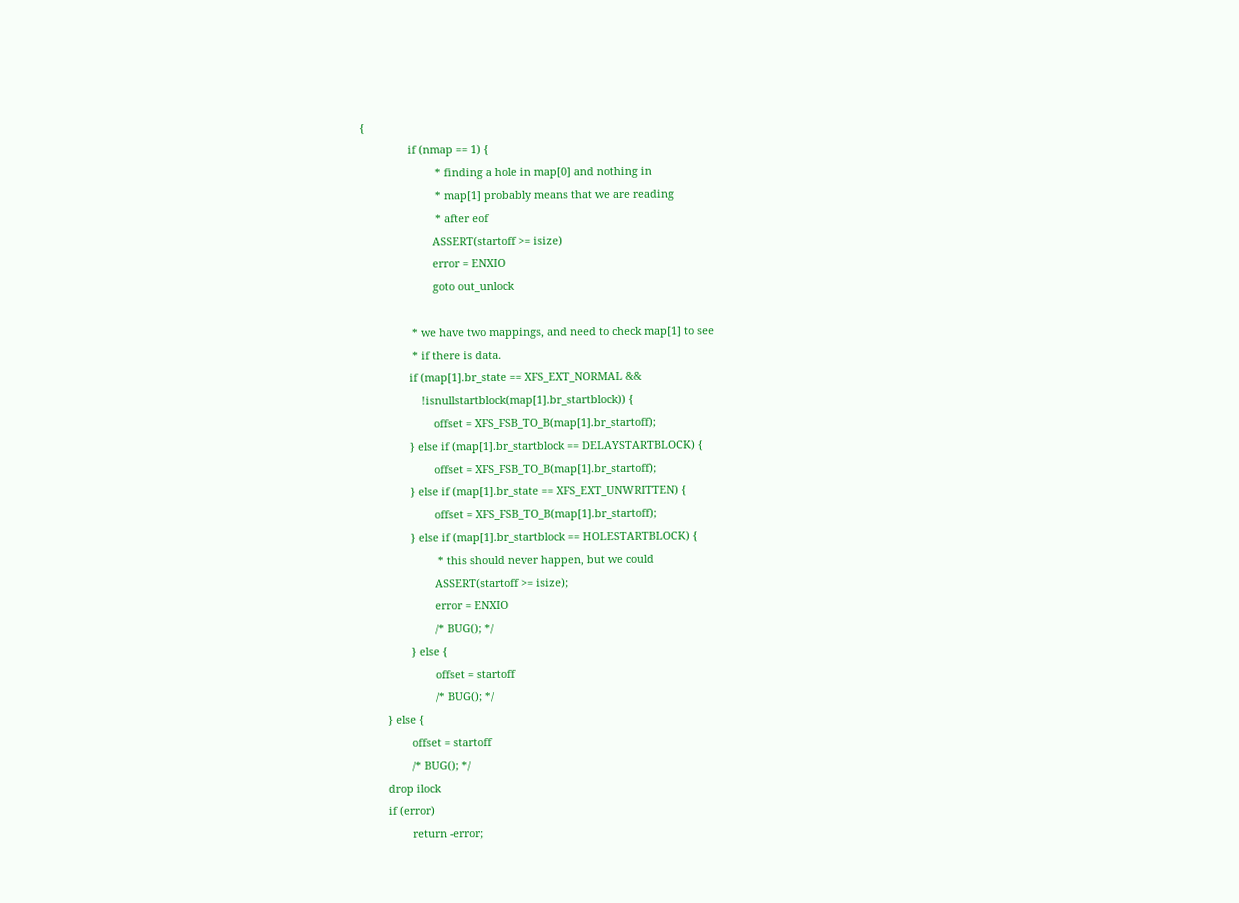{
                if (nmap == 1) {
                         * finding a hole in map[0] and nothing in
                         * map[1] probably means that we are reading
                         * after eof
                        ASSERT(startoff >= isize)
                        error = ENXIO
                        goto out_unlock

                 * we have two mappings, and need to check map[1] to see
                 * if there is data.
                if (map[1].br_state == XFS_EXT_NORMAL &&
                    !isnullstartblock(map[1].br_startblock)) {
                        offset = XFS_FSB_TO_B(map[1].br_startoff);
                } else if (map[1].br_startblock == DELAYSTARTBLOCK) {
                        offset = XFS_FSB_TO_B(map[1].br_startoff);
                } else if (map[1].br_state == XFS_EXT_UNWRITTEN) {
                        offset = XFS_FSB_TO_B(map[1].br_startoff);
                } else if (map[1].br_startblock == HOLESTARTBLOCK) {
                         * this should never happen, but we could
                        ASSERT(startoff >= isize);
                        error = ENXIO
                        /* BUG(); */
                } else {
                        offset = startoff
                        /* BUG(); */
        } else {
                offset = startoff
                /* BUG(); */
        drop ilock
        if (error)
                return -error;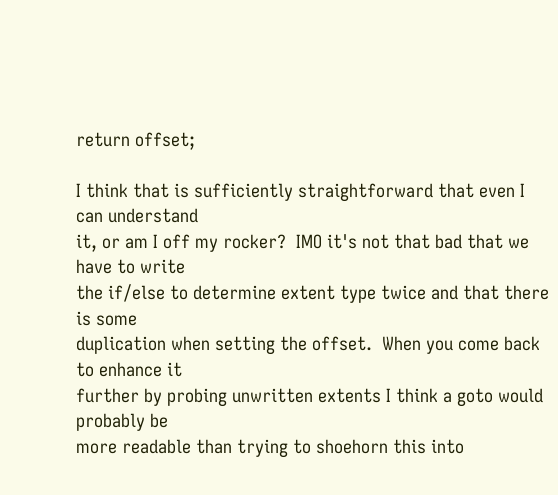return offset;

I think that is sufficiently straightforward that even I can understand
it, or am I off my rocker?  IMO it's not that bad that we have to write
the if/else to determine extent type twice and that there is some
duplication when setting the offset.  When you come back to enhance it
further by probing unwritten extents I think a goto would probably be
more readable than trying to shoehorn this into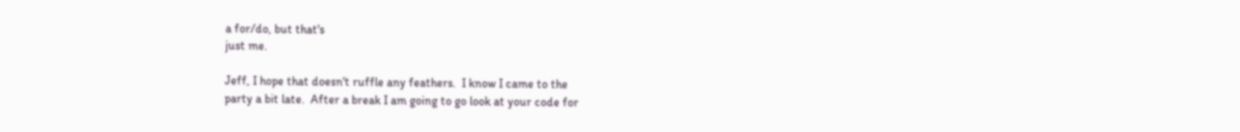a for/do, but that's
just me.

Jeff, I hope that doesn't ruffle any feathers.  I know I came to the
party a bit late.  After a break I am going to go look at your code for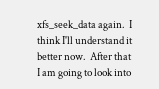xfs_seek_data again.  I think I'll understand it better now.  After that
I am going to look into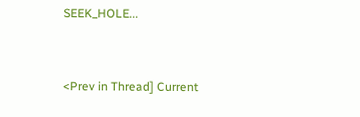SEEK_HOLE...


<Prev in Thread] Current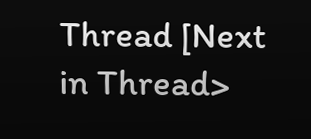Thread [Next in Thread>